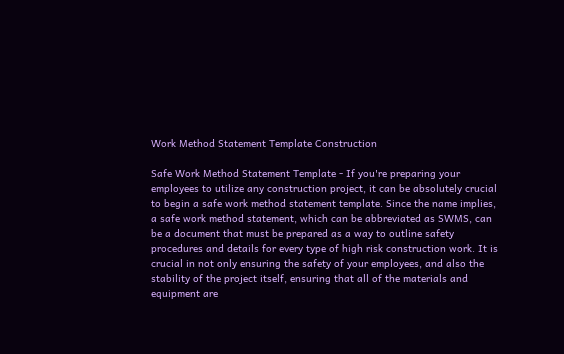Work Method Statement Template Construction

Safe Work Method Statement Template - If you're preparing your employees to utilize any construction project, it can be absolutely crucial to begin a safe work method statement template. Since the name implies, a safe work method statement, which can be abbreviated as SWMS, can be a document that must be prepared as a way to outline safety procedures and details for every type of high risk construction work. It is crucial in not only ensuring the safety of your employees, and also the stability of the project itself, ensuring that all of the materials and equipment are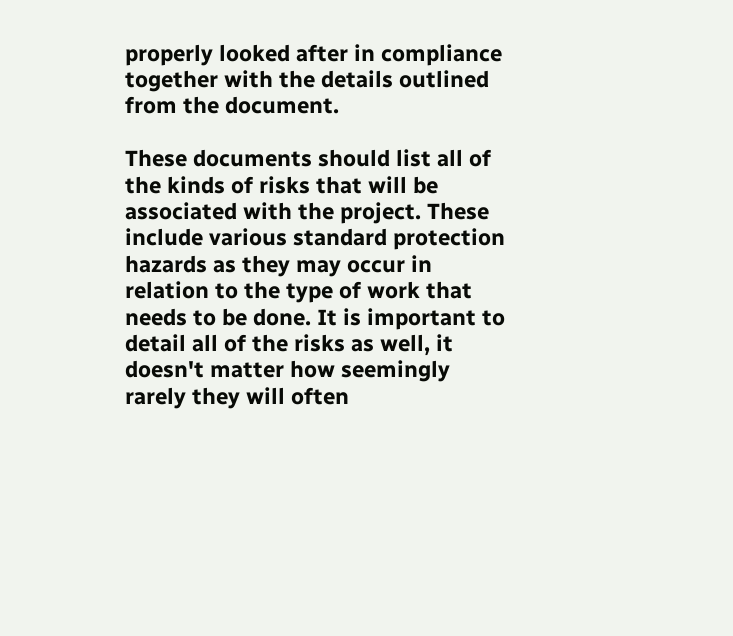properly looked after in compliance together with the details outlined from the document.

These documents should list all of the kinds of risks that will be associated with the project. These include various standard protection hazards as they may occur in relation to the type of work that needs to be done. It is important to detail all of the risks as well, it doesn't matter how seemingly rarely they will often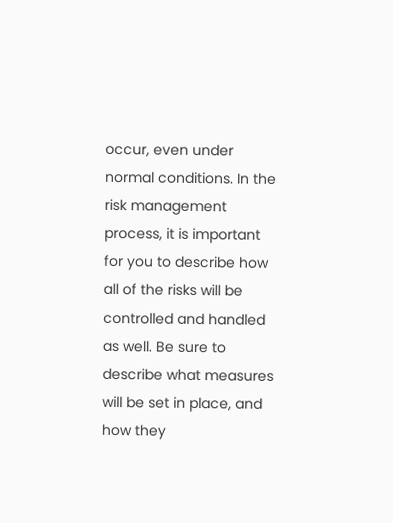occur, even under normal conditions. In the risk management process, it is important for you to describe how all of the risks will be controlled and handled as well. Be sure to describe what measures will be set in place, and how they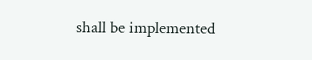shall be implemented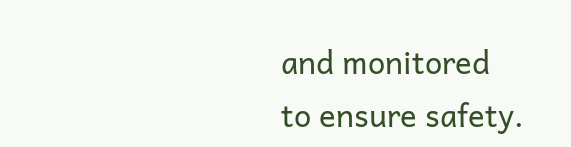and monitored to ensure safety.